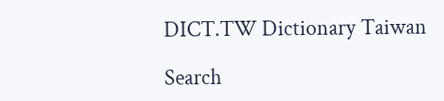DICT.TW Dictionary Taiwan

Search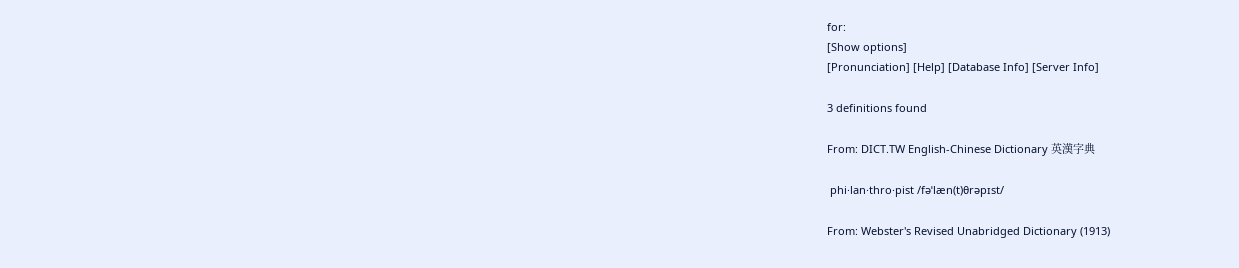for:
[Show options]
[Pronunciation] [Help] [Database Info] [Server Info]

3 definitions found

From: DICT.TW English-Chinese Dictionary 英漢字典

 phi·lan·thro·pist /fəˈlæn(t)θrəpɪst/

From: Webster's Revised Unabridged Dictionary (1913)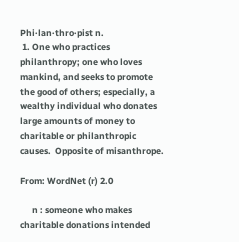Phi·lan·thro·pist n.
 1. One who practices philanthropy; one who loves mankind, and seeks to promote the good of others; especially, a wealthy individual who donates large amounts of money to charitable or philanthropic causes.  Opposite of misanthrope.

From: WordNet (r) 2.0

      n : someone who makes charitable donations intended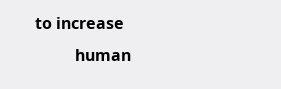to increase
          human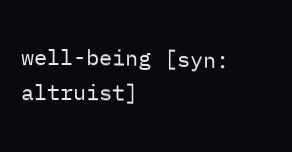well-being [syn: altruist]